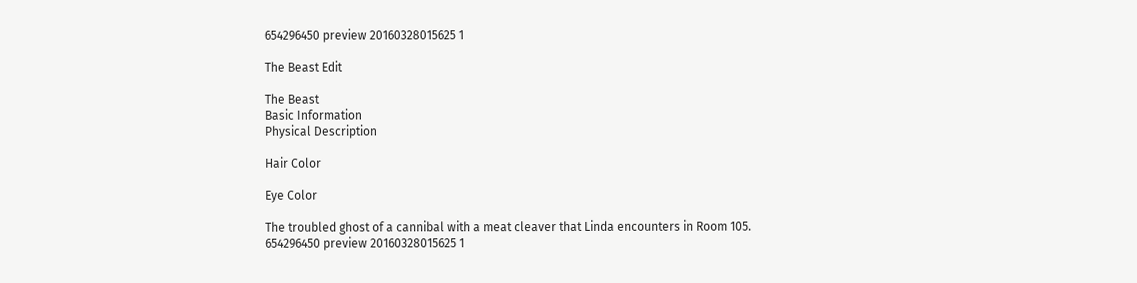654296450 preview 20160328015625 1

The Beast Edit

The Beast
Basic Information
Physical Description

Hair Color

Eye Color

The troubled ghost of a cannibal with a meat cleaver that Linda encounters in Room 105.
654296450 preview 20160328015625 1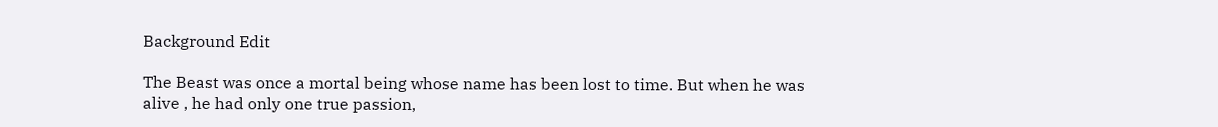Background Edit

The Beast was once a mortal being whose name has been lost to time. But when he was alive , he had only one true passion,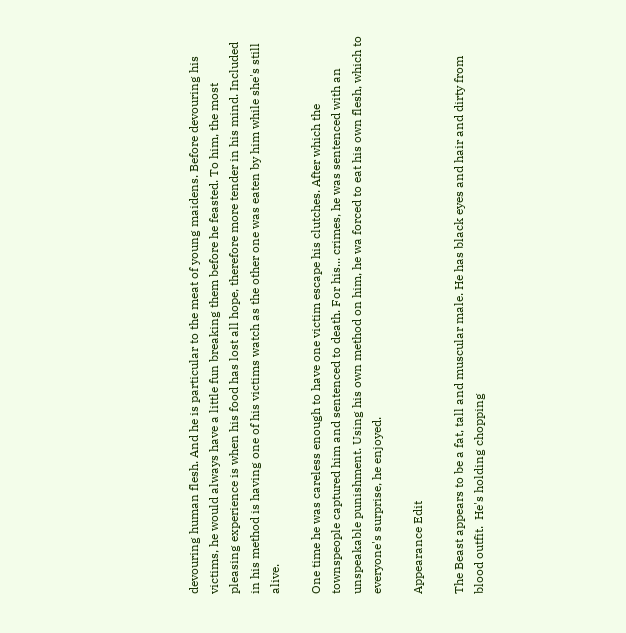devouring human flesh. And he is particular to the meat of young maidens. Before devouring his victims, he would always have a little fun breaking them before he feasted. To him, the most pleasing experience is when his food has lost all hope, therefore more tender in his mind. Included in his method is having one of his victims watch as the other one was eaten by him while she's still alive.

One time he was careless enough to have one victim escape his clutches. After which the townspeople captured him and sentenced to death. For his... crimes, he was sentenced with an unspeakable punishment. Using his own method on him, he wa forced to eat his own flesh, which to everyone's surprise, he enjoyed.

Appearance Edit

The Beast appears to be a fat, tall and muscular male. He has black eyes and hair and dirty from blood outfit.  He's holding chopping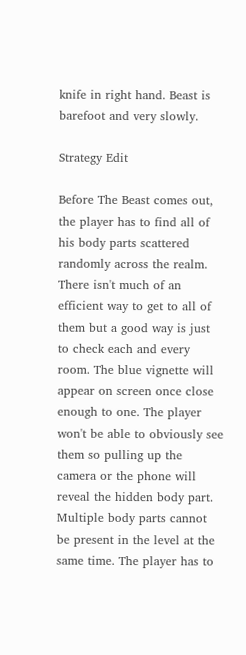knife in right hand. Beast is barefoot and very slowly.

Strategy Edit

Before The Beast comes out, the player has to find all of his body parts scattered randomly across the realm. There isn't much of an efficient way to get to all of them but a good way is just to check each and every room. The blue vignette will appear on screen once close enough to one. The player won't be able to obviously see them so pulling up the camera or the phone will reveal the hidden body part. Multiple body parts cannot be present in the level at the same time. The player has to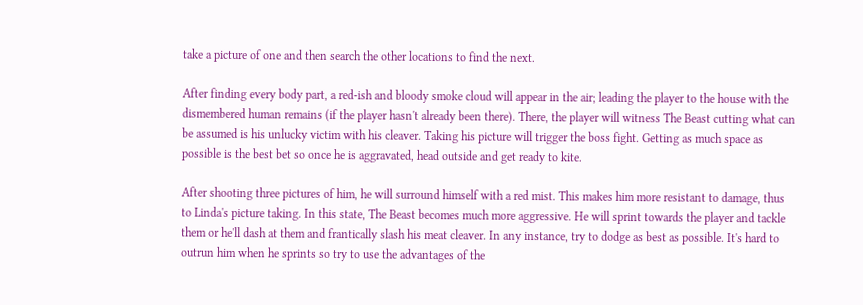take a picture of one and then search the other locations to find the next.

After finding every body part, a red-ish and bloody smoke cloud will appear in the air; leading the player to the house with the dismembered human remains (if the player hasn't already been there). There, the player will witness The Beast cutting what can be assumed is his unlucky victim with his cleaver. Taking his picture will trigger the boss fight. Getting as much space as possible is the best bet so once he is aggravated, head outside and get ready to kite.

After shooting three pictures of him, he will surround himself with a red mist. This makes him more resistant to damage, thus to Linda's picture taking. In this state, The Beast becomes much more aggressive. He will sprint towards the player and tackle them or he'll dash at them and frantically slash his meat cleaver. In any instance, try to dodge as best as possible. It's hard to outrun him when he sprints so try to use the advantages of the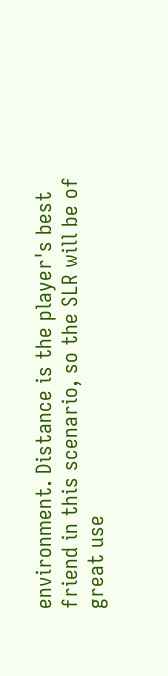environment. Distance is the player's best friend in this scenario, so the SLR will be of great use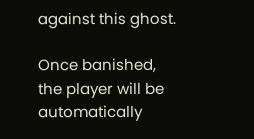against this ghost.

Once banished, the player will be automatically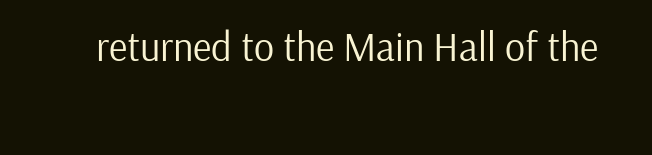returned to the Main Hall of the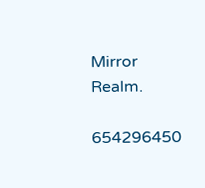Mirror Realm.

654296450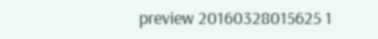preview 20160328015625 1